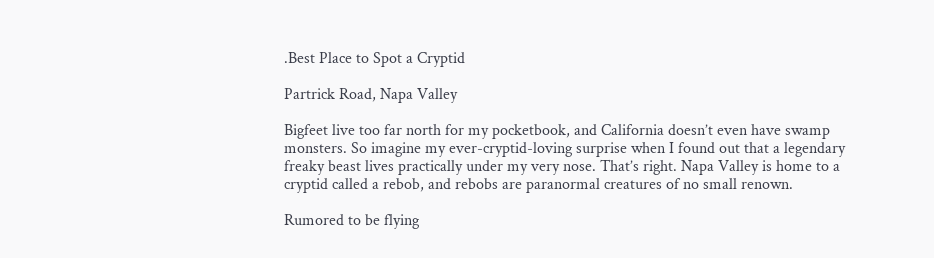.Best Place to Spot a Cryptid

Partrick Road, Napa Valley

Bigfeet live too far north for my pocketbook, and California doesn’t even have swamp monsters. So imagine my ever-cryptid-loving surprise when I found out that a legendary freaky beast lives practically under my very nose. That’s right. Napa Valley is home to a cryptid called a rebob, and rebobs are paranormal creatures of no small renown.

Rumored to be flying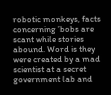robotic monkeys, facts concerning ’bobs are scant while stories abound. Word is they were created by a mad scientist at a secret government lab and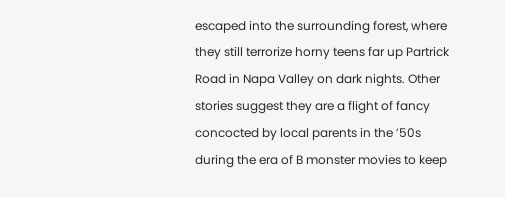escaped into the surrounding forest, where they still terrorize horny teens far up Partrick Road in Napa Valley on dark nights. Other stories suggest they are a flight of fancy concocted by local parents in the ’50s during the era of B monster movies to keep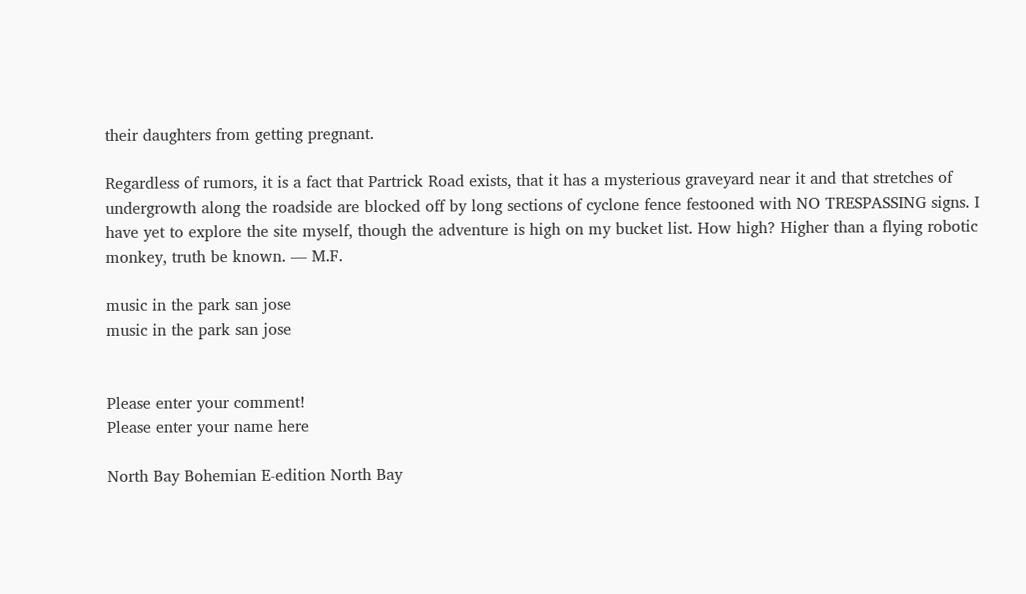their daughters from getting pregnant.

Regardless of rumors, it is a fact that Partrick Road exists, that it has a mysterious graveyard near it and that stretches of undergrowth along the roadside are blocked off by long sections of cyclone fence festooned with NO TRESPASSING signs. I have yet to explore the site myself, though the adventure is high on my bucket list. How high? Higher than a flying robotic monkey, truth be known. — M.F.

music in the park san jose
music in the park san jose


Please enter your comment!
Please enter your name here

North Bay Bohemian E-edition North Bay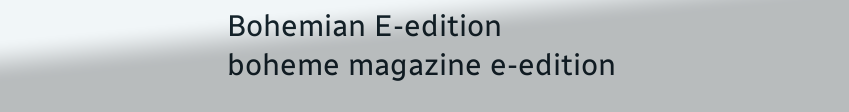Bohemian E-edition
boheme magazine e-edition